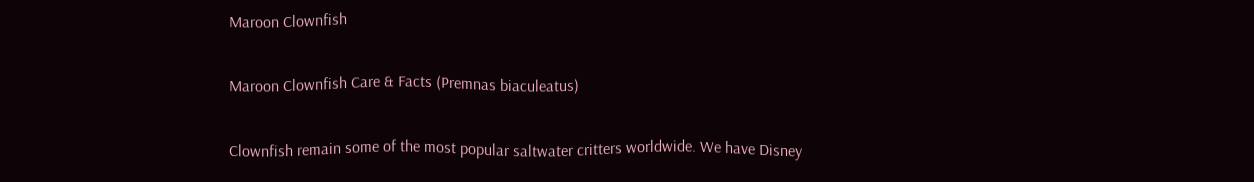Maroon Clownfish

Maroon Clownfish Care & Facts (Premnas biaculeatus)

Clownfish remain some of the most popular saltwater critters worldwide. We have Disney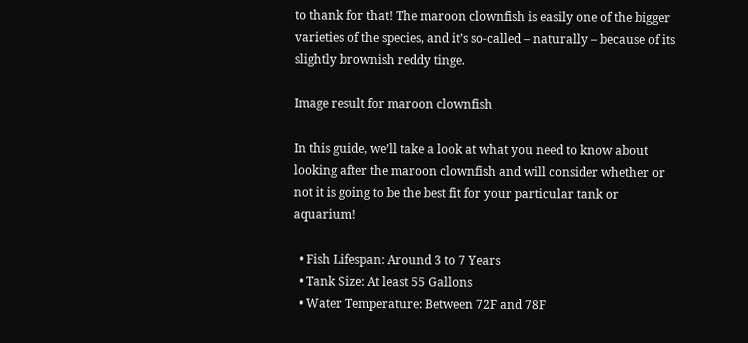to thank for that! The maroon clownfish is easily one of the bigger varieties of the species, and it’s so-called – naturally – because of its slightly brownish reddy tinge.

Image result for maroon clownfish

In this guide, we’ll take a look at what you need to know about looking after the maroon clownfish and will consider whether or not it is going to be the best fit for your particular tank or aquarium!

  • Fish Lifespan: Around 3 to 7 Years
  • Tank Size: At least 55 Gallons
  • Water Temperature: Between 72F and 78F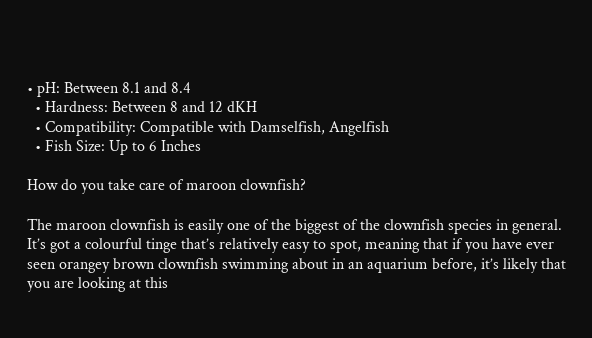• pH: Between 8.1 and 8.4
  • Hardness: Between 8 and 12 dKH
  • Compatibility: Compatible with Damselfish, Angelfish
  • Fish Size: Up to 6 Inches

How do you take care of maroon clownfish?

The maroon clownfish is easily one of the biggest of the clownfish species in general. It’s got a colourful tinge that’s relatively easy to spot, meaning that if you have ever seen orangey brown clownfish swimming about in an aquarium before, it’s likely that you are looking at this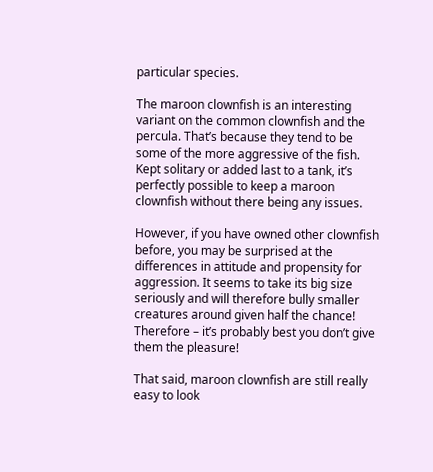particular species.

The maroon clownfish is an interesting variant on the common clownfish and the percula. That’s because they tend to be some of the more aggressive of the fish. Kept solitary or added last to a tank, it’s perfectly possible to keep a maroon clownfish without there being any issues.

However, if you have owned other clownfish before, you may be surprised at the differences in attitude and propensity for aggression. It seems to take its big size seriously and will therefore bully smaller creatures around given half the chance! Therefore – it’s probably best you don’t give them the pleasure!

That said, maroon clownfish are still really easy to look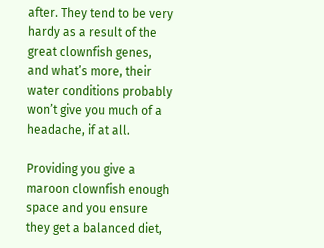after. They tend to be very hardy as a result of the great clownfish genes, and what’s more, their water conditions probably won’t give you much of a headache, if at all.

Providing you give a maroon clownfish enough space and you ensure they get a balanced diet,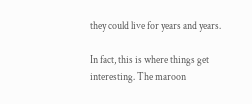they could live for years and years.

In fact, this is where things get interesting. The maroon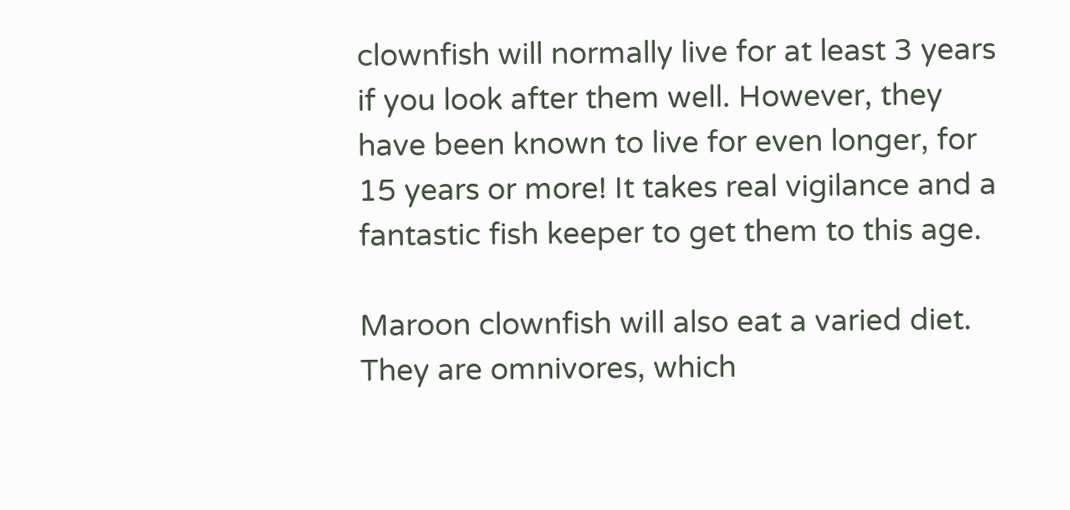clownfish will normally live for at least 3 years if you look after them well. However, they have been known to live for even longer, for 15 years or more! It takes real vigilance and a fantastic fish keeper to get them to this age.

Maroon clownfish will also eat a varied diet. They are omnivores, which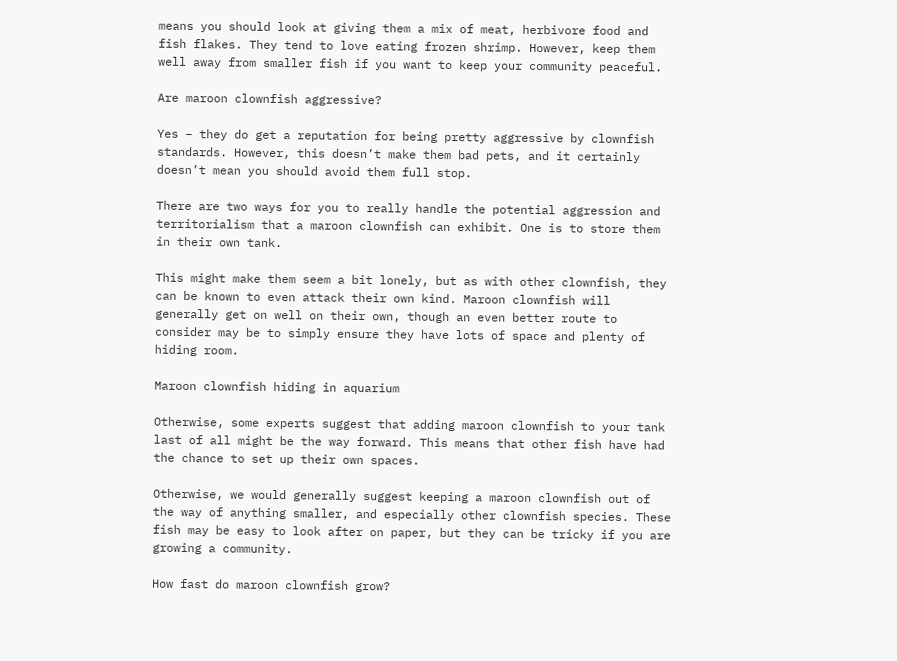means you should look at giving them a mix of meat, herbivore food and fish flakes. They tend to love eating frozen shrimp. However, keep them well away from smaller fish if you want to keep your community peaceful.

Are maroon clownfish aggressive?

Yes – they do get a reputation for being pretty aggressive by clownfish standards. However, this doesn’t make them bad pets, and it certainly doesn’t mean you should avoid them full stop.

There are two ways for you to really handle the potential aggression and territorialism that a maroon clownfish can exhibit. One is to store them in their own tank.

This might make them seem a bit lonely, but as with other clownfish, they can be known to even attack their own kind. Maroon clownfish will generally get on well on their own, though an even better route to consider may be to simply ensure they have lots of space and plenty of hiding room.

Maroon clownfish hiding in aquarium

Otherwise, some experts suggest that adding maroon clownfish to your tank last of all might be the way forward. This means that other fish have had the chance to set up their own spaces.

Otherwise, we would generally suggest keeping a maroon clownfish out of the way of anything smaller, and especially other clownfish species. These fish may be easy to look after on paper, but they can be tricky if you are growing a community.

How fast do maroon clownfish grow?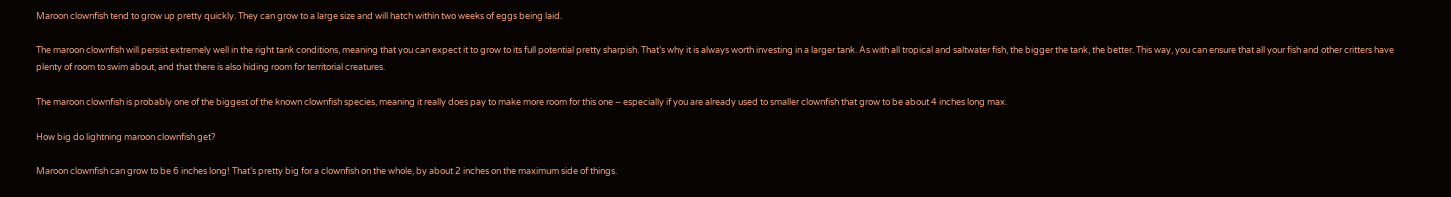Maroon clownfish tend to grow up pretty quickly. They can grow to a large size and will hatch within two weeks of eggs being laid.

The maroon clownfish will persist extremely well in the right tank conditions, meaning that you can expect it to grow to its full potential pretty sharpish. That’s why it is always worth investing in a larger tank. As with all tropical and saltwater fish, the bigger the tank, the better. This way, you can ensure that all your fish and other critters have plenty of room to swim about, and that there is also hiding room for territorial creatures.

The maroon clownfish is probably one of the biggest of the known clownfish species, meaning it really does pay to make more room for this one – especially if you are already used to smaller clownfish that grow to be about 4 inches long max.

How big do lightning maroon clownfish get?

Maroon clownfish can grow to be 6 inches long! That’s pretty big for a clownfish on the whole, by about 2 inches on the maximum side of things.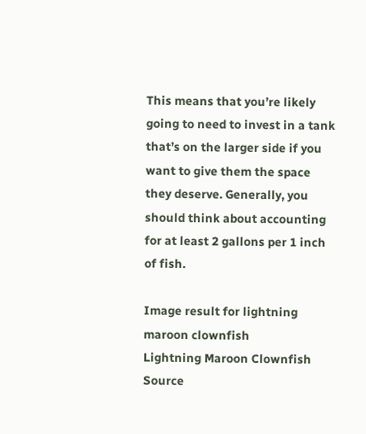This means that you’re likely going to need to invest in a tank that’s on the larger side if you want to give them the space they deserve. Generally, you should think about accounting for at least 2 gallons per 1 inch of fish.

Image result for lightning maroon clownfish
Lightning Maroon Clownfish Source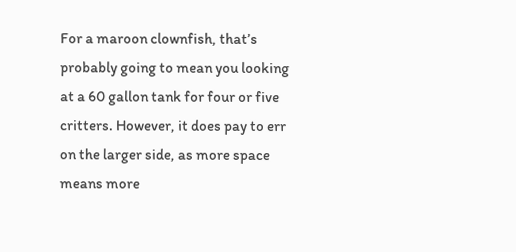For a maroon clownfish, that’s probably going to mean you looking at a 60 gallon tank for four or five critters. However, it does pay to err on the larger side, as more space means more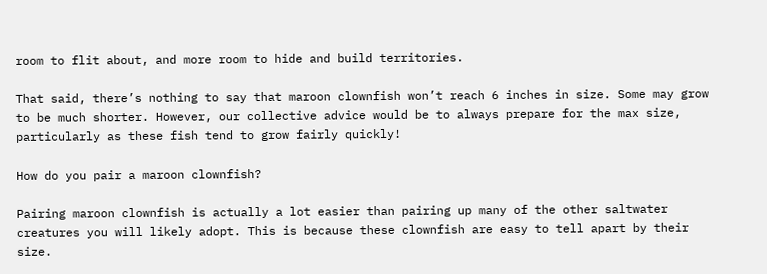room to flit about, and more room to hide and build territories.

That said, there’s nothing to say that maroon clownfish won’t reach 6 inches in size. Some may grow to be much shorter. However, our collective advice would be to always prepare for the max size, particularly as these fish tend to grow fairly quickly!

How do you pair a maroon clownfish?

Pairing maroon clownfish is actually a lot easier than pairing up many of the other saltwater creatures you will likely adopt. This is because these clownfish are easy to tell apart by their size.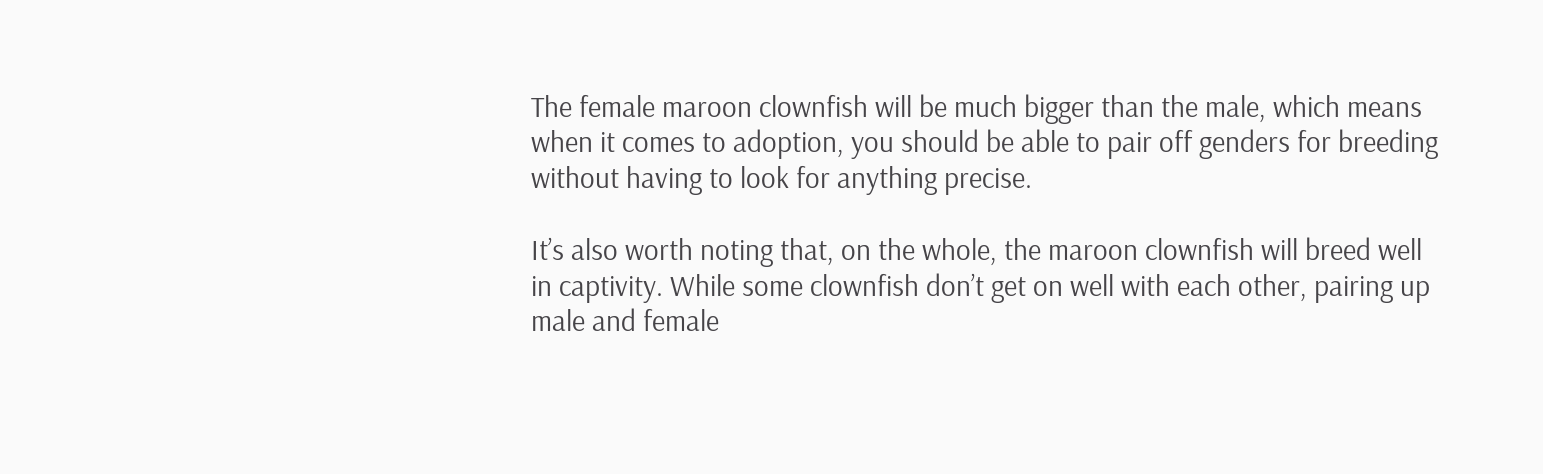The female maroon clownfish will be much bigger than the male, which means when it comes to adoption, you should be able to pair off genders for breeding without having to look for anything precise.

It’s also worth noting that, on the whole, the maroon clownfish will breed well in captivity. While some clownfish don’t get on well with each other, pairing up male and female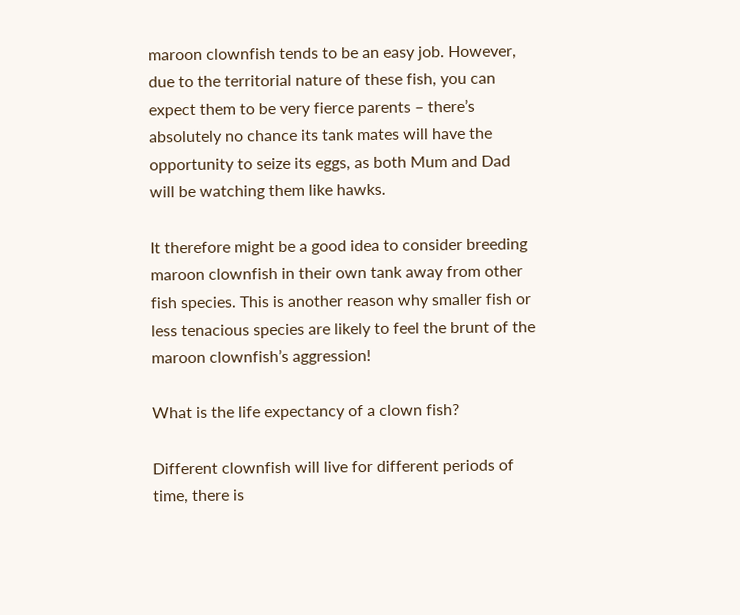maroon clownfish tends to be an easy job. However, due to the territorial nature of these fish, you can expect them to be very fierce parents – there’s absolutely no chance its tank mates will have the opportunity to seize its eggs, as both Mum and Dad will be watching them like hawks.

It therefore might be a good idea to consider breeding maroon clownfish in their own tank away from other fish species. This is another reason why smaller fish or less tenacious species are likely to feel the brunt of the maroon clownfish’s aggression!

What is the life expectancy of a clown fish?

Different clownfish will live for different periods of time, there is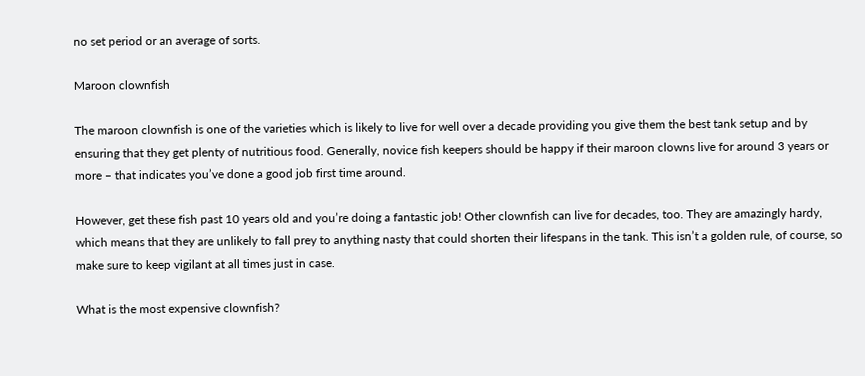no set period or an average of sorts.

Maroon clownfish

The maroon clownfish is one of the varieties which is likely to live for well over a decade providing you give them the best tank setup and by ensuring that they get plenty of nutritious food. Generally, novice fish keepers should be happy if their maroon clowns live for around 3 years or more – that indicates you’ve done a good job first time around.

However, get these fish past 10 years old and you’re doing a fantastic job! Other clownfish can live for decades, too. They are amazingly hardy, which means that they are unlikely to fall prey to anything nasty that could shorten their lifespans in the tank. This isn’t a golden rule, of course, so make sure to keep vigilant at all times just in case.

What is the most expensive clownfish?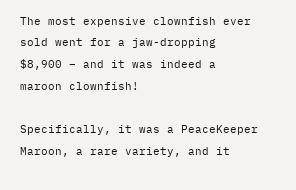The most expensive clownfish ever sold went for a jaw-dropping $8,900 – and it was indeed a maroon clownfish!

Specifically, it was a PeaceKeeper Maroon, a rare variety, and it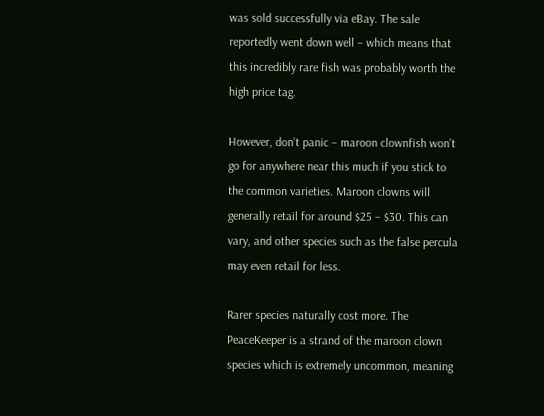was sold successfully via eBay. The sale reportedly went down well – which means that this incredibly rare fish was probably worth the high price tag.

However, don’t panic – maroon clownfish won’t go for anywhere near this much if you stick to the common varieties. Maroon clowns will generally retail for around $25 – $30. This can vary, and other species such as the false percula may even retail for less.

Rarer species naturally cost more. The PeaceKeeper is a strand of the maroon clown species which is extremely uncommon, meaning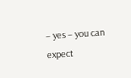– yes – you can expect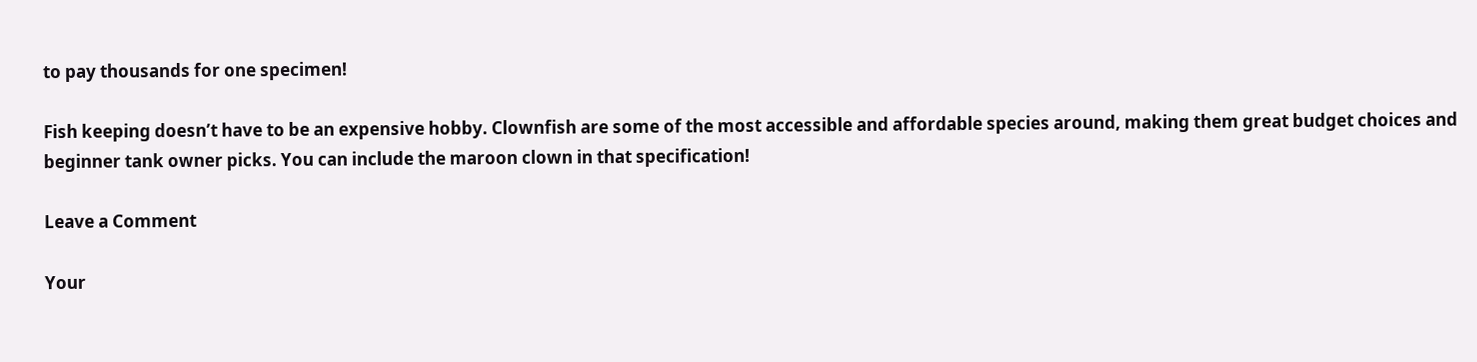to pay thousands for one specimen!

Fish keeping doesn’t have to be an expensive hobby. Clownfish are some of the most accessible and affordable species around, making them great budget choices and beginner tank owner picks. You can include the maroon clown in that specification!

Leave a Comment

Your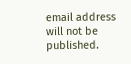email address will not be published.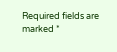Required fields are marked *